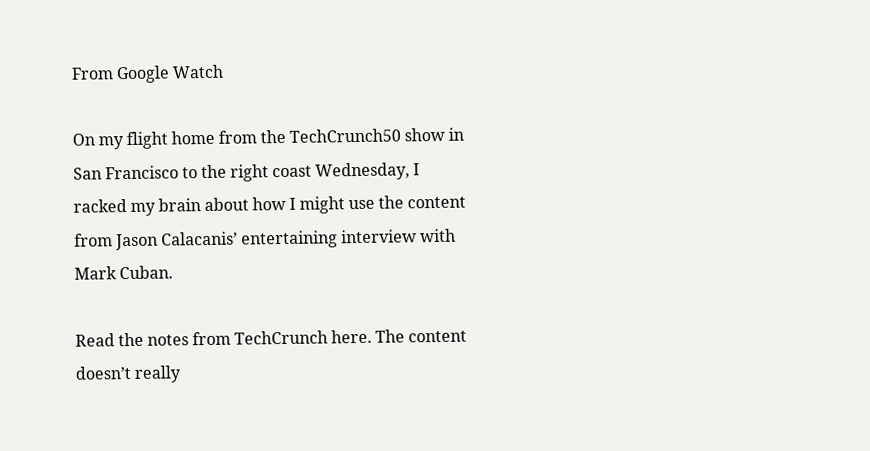From Google Watch

On my flight home from the TechCrunch50 show in San Francisco to the right coast Wednesday, I racked my brain about how I might use the content from Jason Calacanis’ entertaining interview with Mark Cuban.

Read the notes from TechCrunch here. The content doesn’t really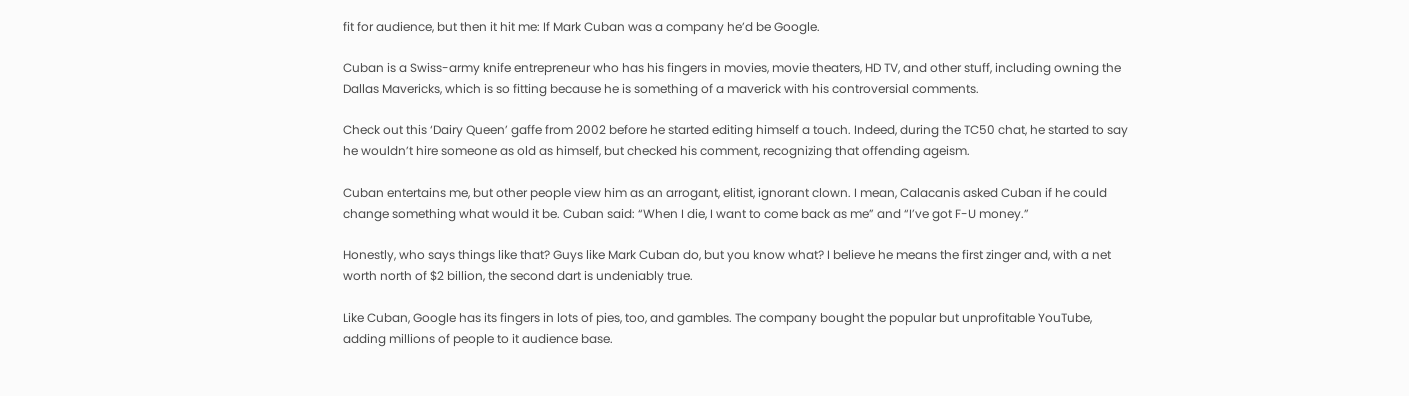fit for audience, but then it hit me: If Mark Cuban was a company he’d be Google.

Cuban is a Swiss-army knife entrepreneur who has his fingers in movies, movie theaters, HD TV, and other stuff, including owning the Dallas Mavericks, which is so fitting because he is something of a maverick with his controversial comments.

Check out this ‘Dairy Queen’ gaffe from 2002 before he started editing himself a touch. Indeed, during the TC50 chat, he started to say he wouldn’t hire someone as old as himself, but checked his comment, recognizing that offending ageism.

Cuban entertains me, but other people view him as an arrogant, elitist, ignorant clown. I mean, Calacanis asked Cuban if he could change something what would it be. Cuban said: “When I die, I want to come back as me” and “I’ve got F-U money.”

Honestly, who says things like that? Guys like Mark Cuban do, but you know what? I believe he means the first zinger and, with a net worth north of $2 billion, the second dart is undeniably true.

Like Cuban, Google has its fingers in lots of pies, too, and gambles. The company bought the popular but unprofitable YouTube, adding millions of people to it audience base.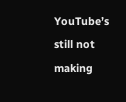YouTube’s still not making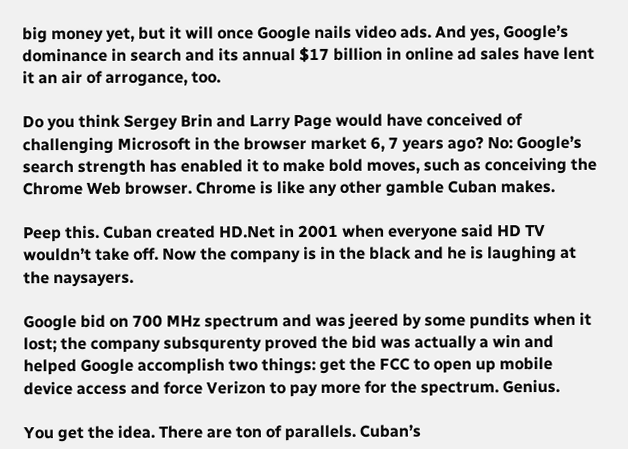big money yet, but it will once Google nails video ads. And yes, Google’s dominance in search and its annual $17 billion in online ad sales have lent it an air of arrogance, too.

Do you think Sergey Brin and Larry Page would have conceived of challenging Microsoft in the browser market 6, 7 years ago? No: Google’s search strength has enabled it to make bold moves, such as conceiving the Chrome Web browser. Chrome is like any other gamble Cuban makes.

Peep this. Cuban created HD.Net in 2001 when everyone said HD TV wouldn’t take off. Now the company is in the black and he is laughing at the naysayers.

Google bid on 700 MHz spectrum and was jeered by some pundits when it lost; the company subsqurenty proved the bid was actually a win and helped Google accomplish two things: get the FCC to open up mobile device access and force Verizon to pay more for the spectrum. Genius.

You get the idea. There are ton of parallels. Cuban’s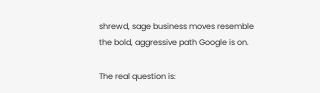shrewd, sage business moves resemble the bold, aggressive path Google is on.

The real question is: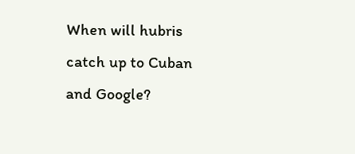When will hubris catch up to Cuban and Google?